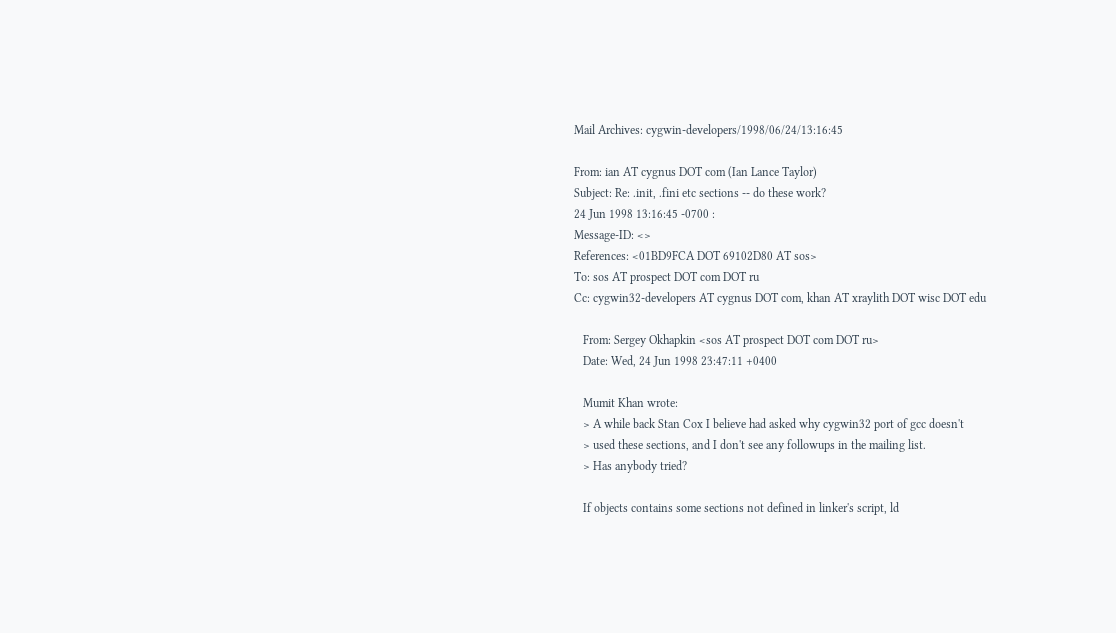Mail Archives: cygwin-developers/1998/06/24/13:16:45

From: ian AT cygnus DOT com (Ian Lance Taylor)
Subject: Re: .init, .fini etc sections -- do these work?
24 Jun 1998 13:16:45 -0700 :
Message-ID: <>
References: <01BD9FCA DOT 69102D80 AT sos>
To: sos AT prospect DOT com DOT ru
Cc: cygwin32-developers AT cygnus DOT com, khan AT xraylith DOT wisc DOT edu

   From: Sergey Okhapkin <sos AT prospect DOT com DOT ru>
   Date: Wed, 24 Jun 1998 23:47:11 +0400

   Mumit Khan wrote:
   > A while back Stan Cox I believe had asked why cygwin32 port of gcc doesn't
   > used these sections, and I don't see any followups in the mailing list.
   > Has anybody tried?

   If objects contains some sections not defined in linker's script, ld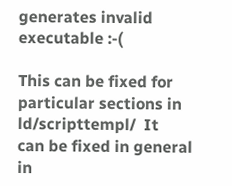generates invalid executable :-(

This can be fixed for particular sections in ld/scripttempl/  It
can be fixed in general in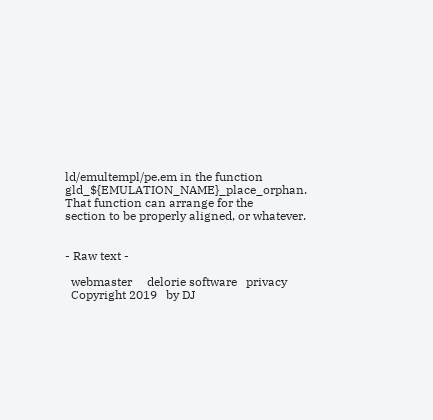ld/emultempl/pe.em in the function
gld_${EMULATION_NAME}_place_orphan.  That function can arrange for the
section to be properly aligned, or whatever.


- Raw text -

  webmaster     delorie software   privacy
  Copyright 2019   by DJ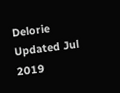Delorie     Updated Jul 2019